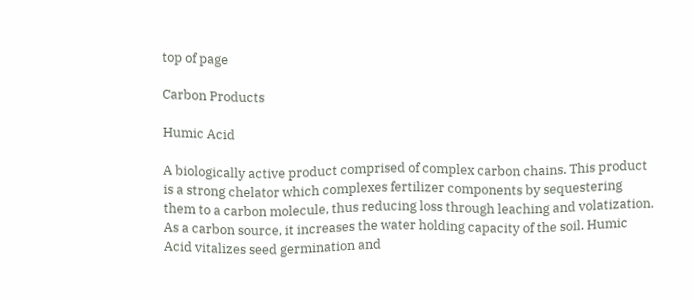top of page

Carbon Products

Humic Acid

A biologically active product comprised of complex carbon chains. This product is a strong chelator which complexes fertilizer components by sequestering them to a carbon molecule, thus reducing loss through leaching and volatization. As a carbon source, it increases the water holding capacity of the soil. Humic Acid vitalizes seed germination and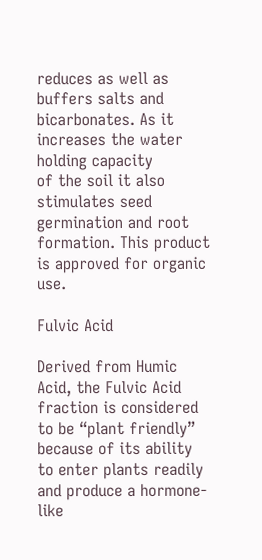reduces as well as buffers salts and bicarbonates. As it increases the water holding capacity
of the soil it also stimulates seed germination and root formation. This product is approved for organic use.

Fulvic Acid

Derived from Humic Acid, the Fulvic Acid fraction is considered to be “plant friendly” because of its ability to enter plants readily and produce a hormone-like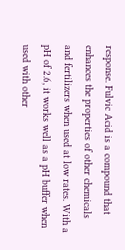response. Fulvic Acid is a compound that enhances the properties of other chemicals and fertilizers when used at low rates. With a pH of 2.6, it works well as a pH buffer when used with other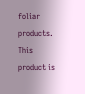foliar products. This product is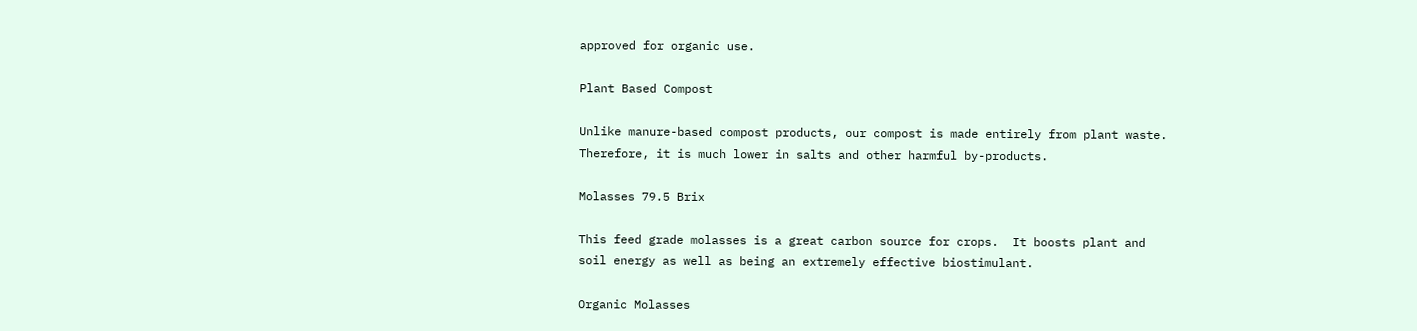approved for organic use.

Plant Based Compost

Unlike manure-based compost products, our compost is made entirely from plant waste.  Therefore, it is much lower in salts and other harmful by-products.

Molasses 79.5 Brix

This feed grade molasses is a great carbon source for crops.  It boosts plant and soil energy as well as being an extremely effective biostimulant.

Organic Molasses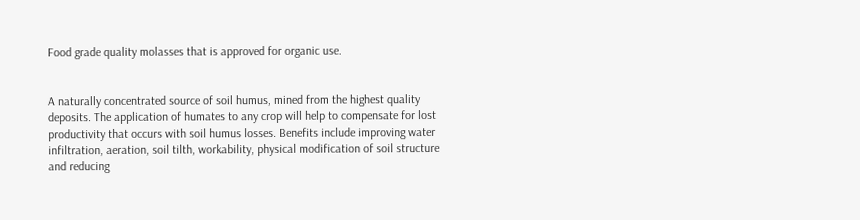Food grade quality molasses that is approved for organic use.


A naturally concentrated source of soil humus, mined from the highest quality deposits. The application of humates to any crop will help to compensate for lost productivity that occurs with soil humus losses. Benefits include improving water infiltration, aeration, soil tilth, workability, physical modification of soil structure and reducing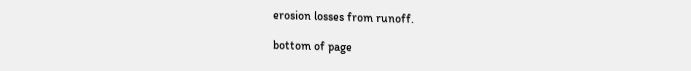erosion losses from runoff.

bottom of page